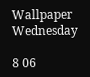Wallpaper Wednesday

8 06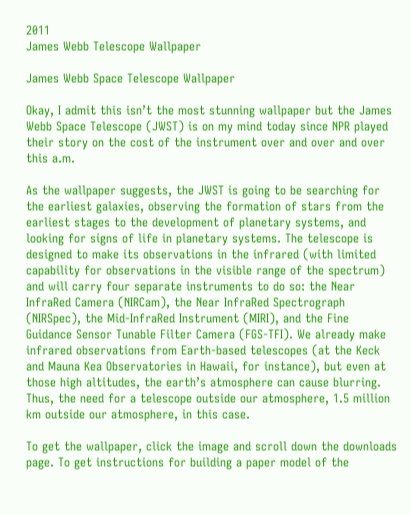2011
James Webb Telescope Wallpaper

James Webb Space Telescope Wallpaper

Okay, I admit this isn’t the most stunning wallpaper but the James Webb Space Telescope (JWST) is on my mind today since NPR played their story on the cost of the instrument over and over and over this a.m.

As the wallpaper suggests, the JWST is going to be searching for the earliest galaxies, observing the formation of stars from the earliest stages to the development of planetary systems, and looking for signs of life in planetary systems. The telescope is designed to make its observations in the infrared (with limited capability for observations in the visible range of the spectrum) and will carry four separate instruments to do so: the Near InfraRed Camera (NIRCam), the Near InfraRed Spectrograph (NIRSpec), the Mid-InfraRed Instrument (MIRI), and the Fine Guidance Sensor Tunable Filter Camera (FGS-TFI). We already make infrared observations from Earth-based telescopes (at the Keck and Mauna Kea Observatories in Hawaii, for instance), but even at those high altitudes, the earth’s atmosphere can cause blurring. Thus, the need for a telescope outside our atmosphere, 1.5 million km outside our atmosphere, in this case.

To get the wallpaper, click the image and scroll down the downloads page. To get instructions for building a paper model of the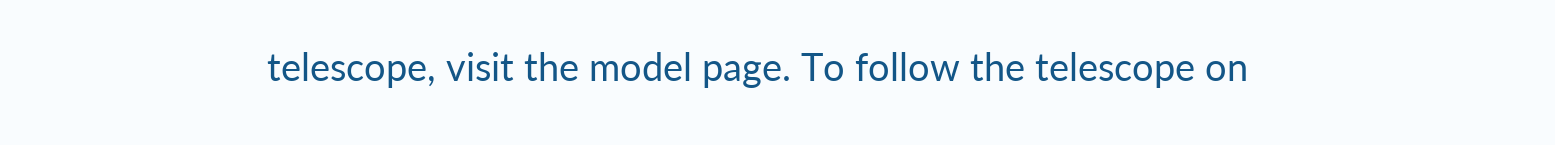telescope, visit the model page. To follow the telescope on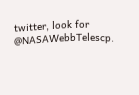twitter, look for @NASAWebbTelescp.